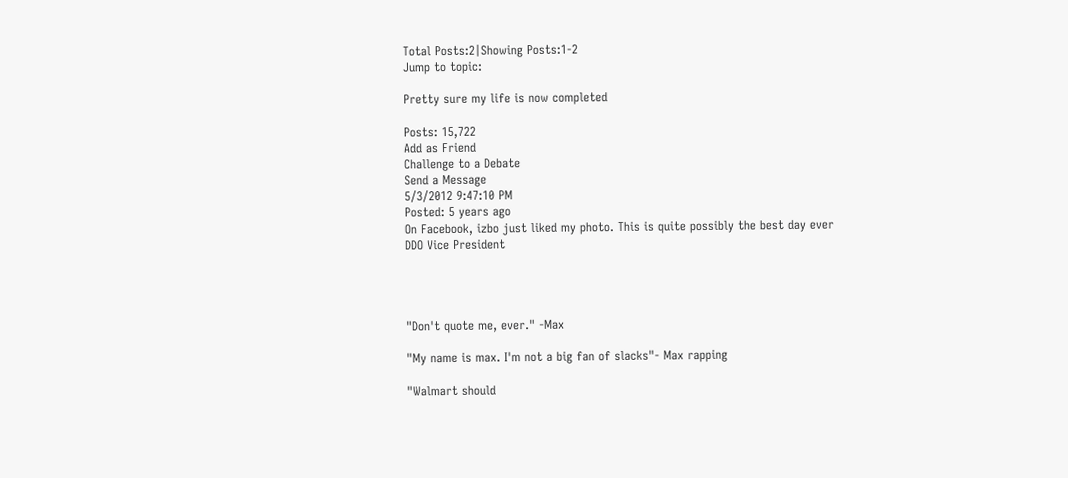Total Posts:2|Showing Posts:1-2
Jump to topic:

Pretty sure my life is now completed

Posts: 15,722
Add as Friend
Challenge to a Debate
Send a Message
5/3/2012 9:47:10 PM
Posted: 5 years ago
On Facebook, izbo just liked my photo. This is quite possibly the best day ever
DDO Vice President




"Don't quote me, ever." -Max

"My name is max. I'm not a big fan of slacks"- Max rapping

"Walmart should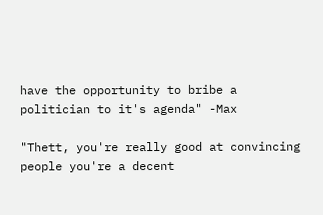have the opportunity to bribe a politician to it's agenda" -Max

"Thett, you're really good at convincing people you're a decent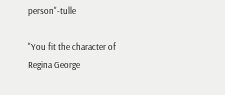person"-tulle

"You fit the character of Regina George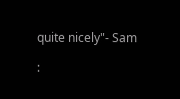quite nicely"- Sam

: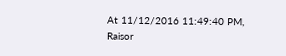At 11/12/2016 11:49:40 PM, Raisor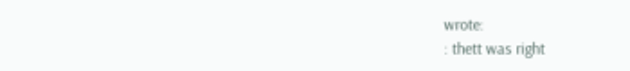wrote:
: thett was right